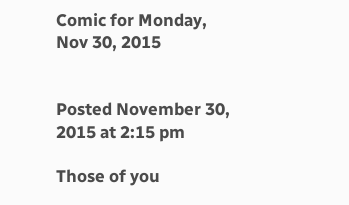Comic for Monday, Nov 30, 2015


Posted November 30, 2015 at 2:15 pm

Those of you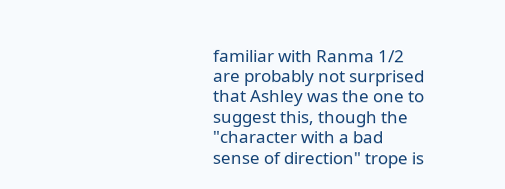familiar with Ranma 1/2 are probably not surprised that Ashley was the one to suggest this, though the "character with a bad sense of direction" trope is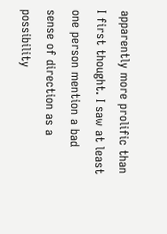apparently more prolific than I first thought. I saw at least one person mention a bad sense of direction as a possibility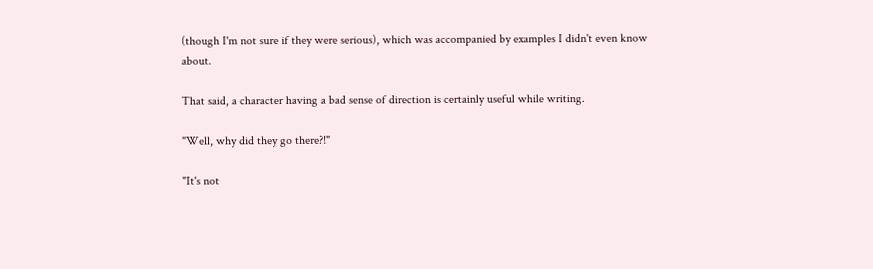(though I'm not sure if they were serious), which was accompanied by examples I didn't even know about.

That said, a character having a bad sense of direction is certainly useful while writing.

"Well, why did they go there?!"

"It's not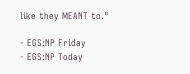like they MEANT to."

- EGS:NP Friday
- EGS:NP Today